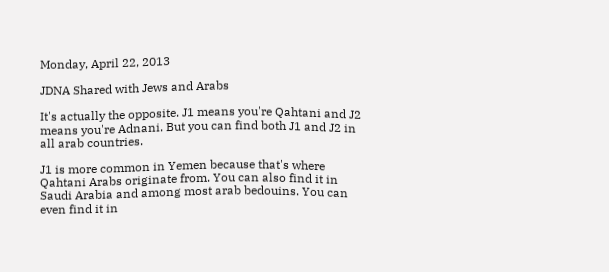Monday, April 22, 2013

JDNA Shared with Jews and Arabs

It's actually the opposite. J1 means you're Qahtani and J2 means you're Adnani. But you can find both J1 and J2 in all arab countries.

J1 is more common in Yemen because that's where Qahtani Arabs originate from. You can also find it in Saudi Arabia and among most arab bedouins. You can even find it in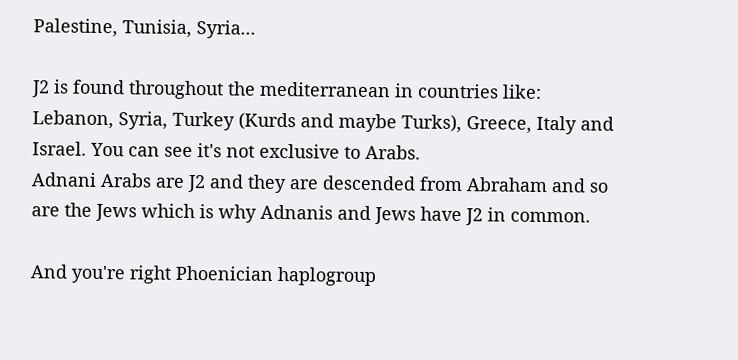Palestine, Tunisia, Syria...

J2 is found throughout the mediterranean in countries like: Lebanon, Syria, Turkey (Kurds and maybe Turks), Greece, Italy and Israel. You can see it's not exclusive to Arabs.
Adnani Arabs are J2 and they are descended from Abraham and so are the Jews which is why Adnanis and Jews have J2 in common.

And you're right Phoenician haplogroup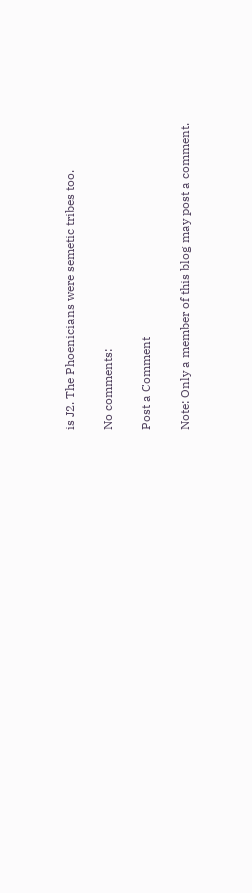is J2. The Phoenicians were semetic tribes too.

No comments:

Post a Comment

Note: Only a member of this blog may post a comment.